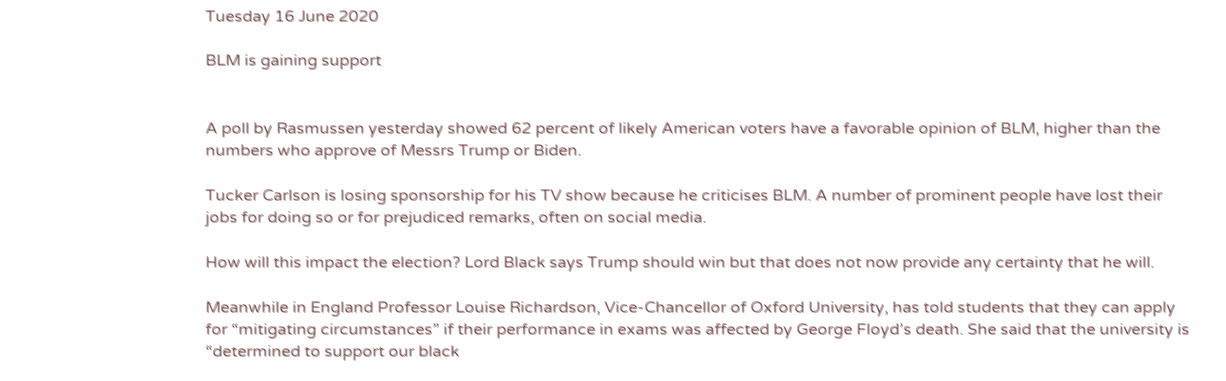Tuesday 16 June 2020

BLM is gaining support


A poll by Rasmussen yesterday showed 62 percent of likely American voters have a favorable opinion of BLM, higher than the numbers who approve of Messrs Trump or Biden.

Tucker Carlson is losing sponsorship for his TV show because he criticises BLM. A number of prominent people have lost their jobs for doing so or for prejudiced remarks, often on social media.

How will this impact the election? Lord Black says Trump should win but that does not now provide any certainty that he will.

Meanwhile in England Professor Louise Richardson, Vice-Chancellor of Oxford University, has told students that they can apply for “mitigating circumstances” if their performance in exams was affected by George Floyd’s death. She said that the university is “determined to support our black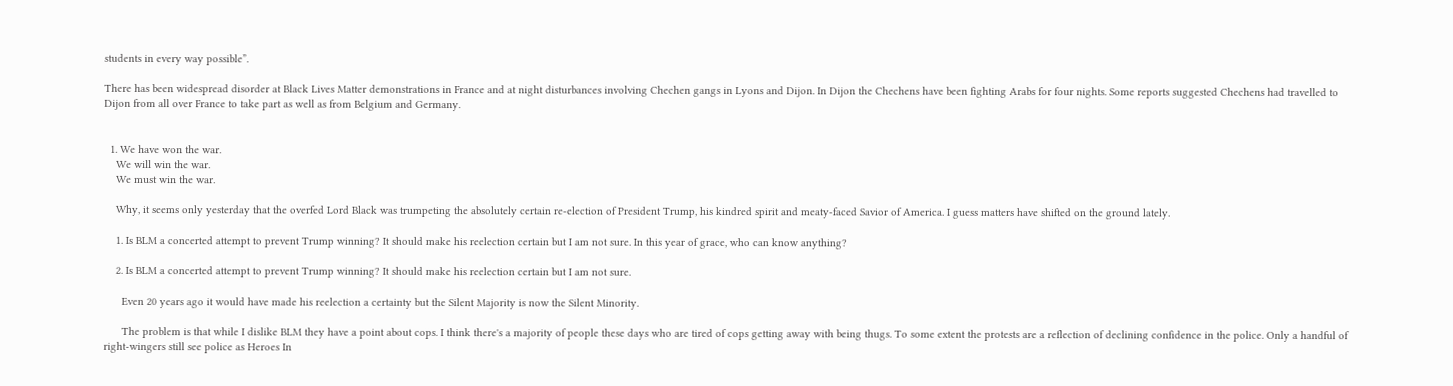students in every way possible”.

There has been widespread disorder at Black Lives Matter demonstrations in France and at night disturbances involving Chechen gangs in Lyons and Dijon. In Dijon the Chechens have been fighting Arabs for four nights. Some reports suggested Chechens had travelled to Dijon from all over France to take part as well as from Belgium and Germany.


  1. We have won the war.
    We will win the war.
    We must win the war.

    Why, it seems only yesterday that the overfed Lord Black was trumpeting the absolutely certain re-election of President Trump, his kindred spirit and meaty-faced Savior of America. I guess matters have shifted on the ground lately.

    1. Is BLM a concerted attempt to prevent Trump winning? It should make his reelection certain but I am not sure. In this year of grace, who can know anything?

    2. Is BLM a concerted attempt to prevent Trump winning? It should make his reelection certain but I am not sure.

      Even 20 years ago it would have made his reelection a certainty but the Silent Majority is now the Silent Minority.

      The problem is that while I dislike BLM they have a point about cops. I think there's a majority of people these days who are tired of cops getting away with being thugs. To some extent the protests are a reflection of declining confidence in the police. Only a handful of right-wingers still see police as Heroes In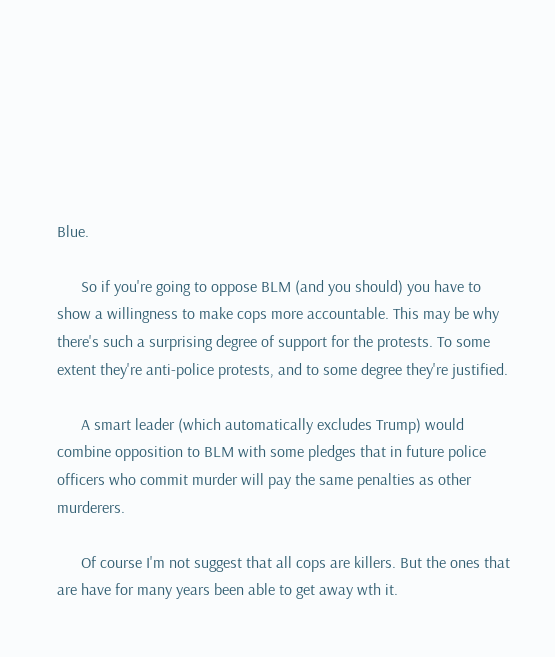Blue.

      So if you're going to oppose BLM (and you should) you have to show a willingness to make cops more accountable. This may be why there's such a surprising degree of support for the protests. To some extent they're anti-police protests, and to some degree they're justified.

      A smart leader (which automatically excludes Trump) would combine opposition to BLM with some pledges that in future police officers who commit murder will pay the same penalties as other murderers.

      Of course I'm not suggest that all cops are killers. But the ones that are have for many years been able to get away wth it.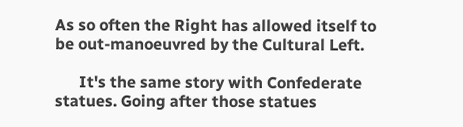As so often the Right has allowed itself to be out-manoeuvred by the Cultural Left.

      It's the same story with Confederate statues. Going after those statues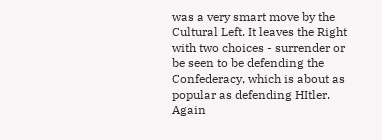was a very smart move by the Cultural Left. It leaves the Right with two choices - surrender or be seen to be defending the Confederacy, which is about as popular as defending HItler. Again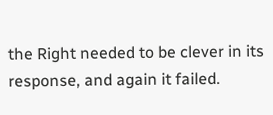the Right needed to be clever in its response, and again it failed.